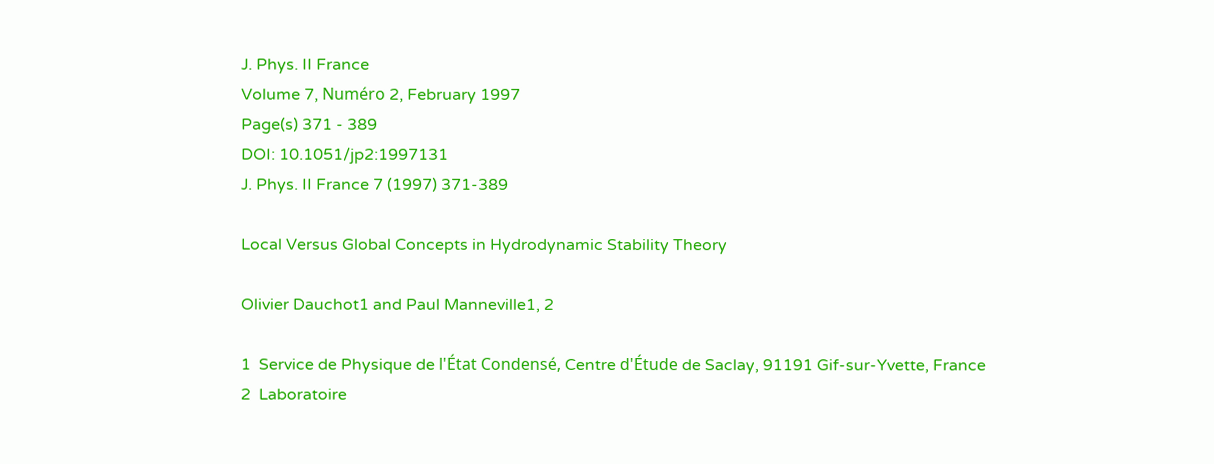J. Phys. II France
Volume 7, Numéro 2, February 1997
Page(s) 371 - 389
DOI: 10.1051/jp2:1997131
J. Phys. II France 7 (1997) 371-389

Local Versus Global Concepts in Hydrodynamic Stability Theory

Olivier Dauchot1 and Paul Manneville1, 2

1  Service de Physique de l'État Condensé, Centre d'Étude de Saclay, 91191 Gif-sur-Yvette, France
2  Laboratoire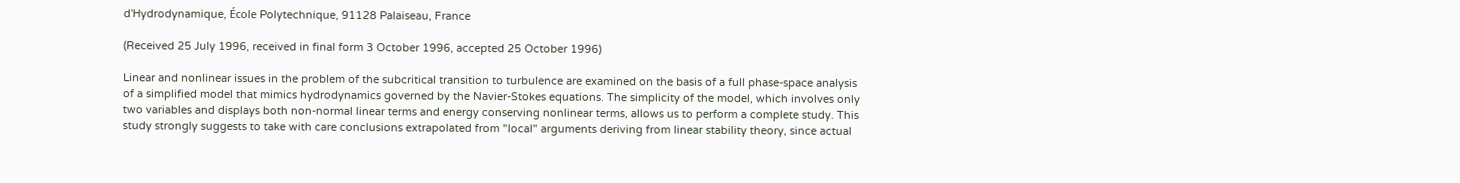d'Hydrodynamique, École Polytechnique, 91128 Palaiseau, France

(Received 25 July 1996, received in final form 3 October 1996, accepted 25 October 1996)

Linear and nonlinear issues in the problem of the subcritical transition to turbulence are examined on the basis of a full phase-space analysis of a simplified model that mimics hydrodynamics governed by the Navier-Stokes equations. The simplicity of the model, which involves only two variables and displays both non-normal linear terms and energy conserving nonlinear terms, allows us to perform a complete study. This study strongly suggests to take with care conclusions extrapolated from "local" arguments deriving from linear stability theory, since actual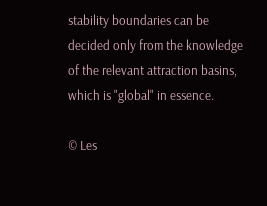stability boundaries can be decided only from the knowledge of the relevant attraction basins, which is "global" in essence.

© Les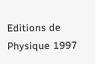Editions de Physique 1997